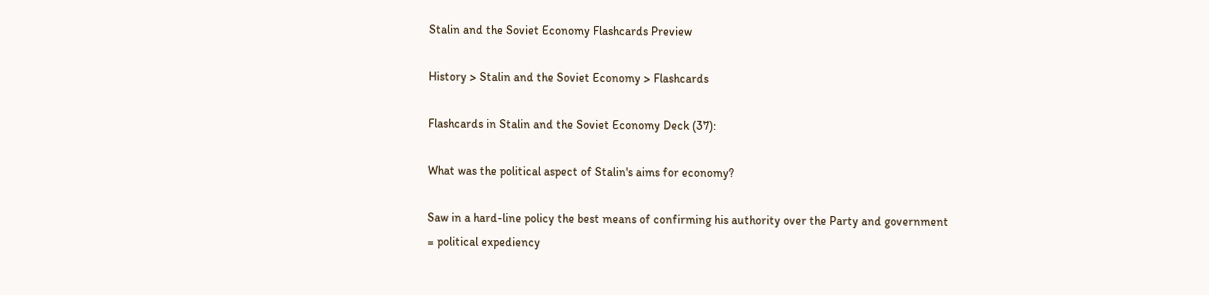Stalin and the Soviet Economy Flashcards Preview

History > Stalin and the Soviet Economy > Flashcards

Flashcards in Stalin and the Soviet Economy Deck (37):

What was the political aspect of Stalin's aims for economy?

Saw in a hard-line policy the best means of confirming his authority over the Party and government
= political expediency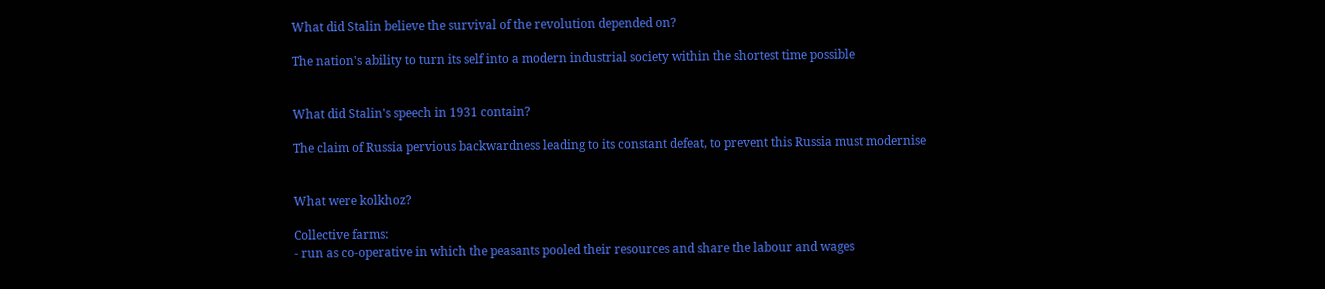What did Stalin believe the survival of the revolution depended on?

The nation's ability to turn its self into a modern industrial society within the shortest time possible


What did Stalin's speech in 1931 contain?

The claim of Russia pervious backwardness leading to its constant defeat, to prevent this Russia must modernise


What were kolkhoz?

Collective farms:
- run as co-operative in which the peasants pooled their resources and share the labour and wages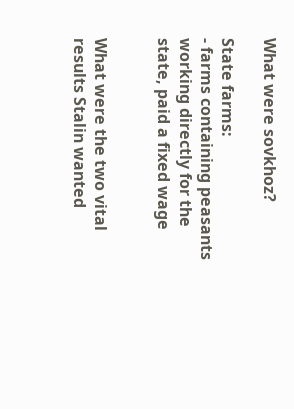What were sovkhoz?

State farms:
- farms containing peasants working directly for the state, paid a fixed wage


What were the two vital results Stalin wanted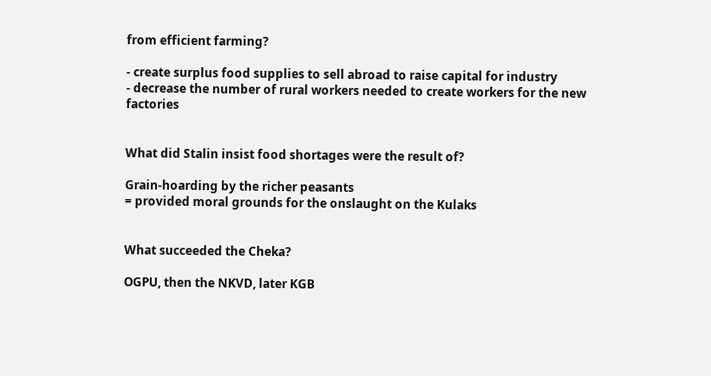from efficient farming?

- create surplus food supplies to sell abroad to raise capital for industry
- decrease the number of rural workers needed to create workers for the new factories


What did Stalin insist food shortages were the result of?

Grain-hoarding by the richer peasants
= provided moral grounds for the onslaught on the Kulaks


What succeeded the Cheka?

OGPU, then the NKVD, later KGB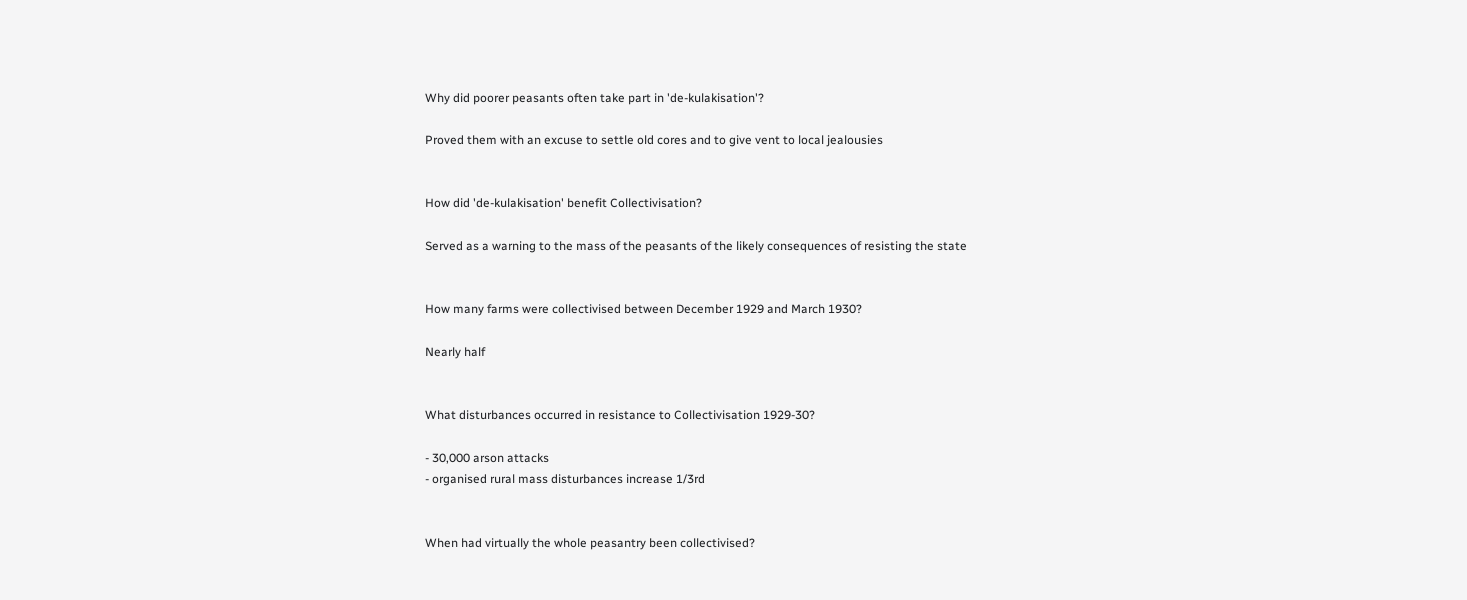Why did poorer peasants often take part in 'de-kulakisation'?

Proved them with an excuse to settle old cores and to give vent to local jealousies


How did 'de-kulakisation' benefit Collectivisation?

Served as a warning to the mass of the peasants of the likely consequences of resisting the state


How many farms were collectivised between December 1929 and March 1930?

Nearly half


What disturbances occurred in resistance to Collectivisation 1929-30?

- 30,000 arson attacks
- organised rural mass disturbances increase 1/3rd


When had virtually the whole peasantry been collectivised?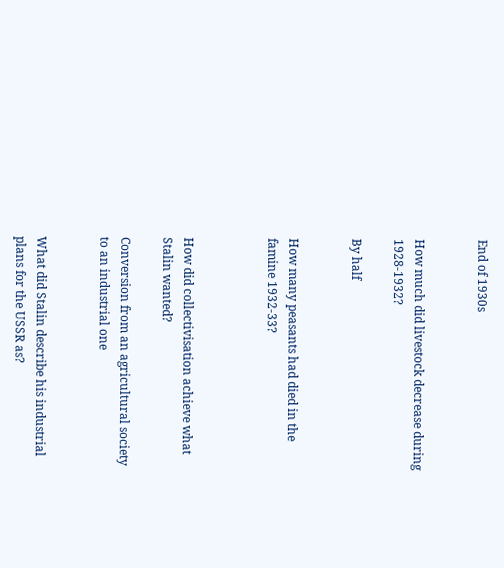End of 1930s


How much did livestock decrease during 1928-1932?

By half


How many peasants had died in the famine 1932-33?



How did collectivisation achieve what Stalin wanted?

Conversion from an agricultural society to an industrial one


What did Stalin describe his industrial plans for the USSR as?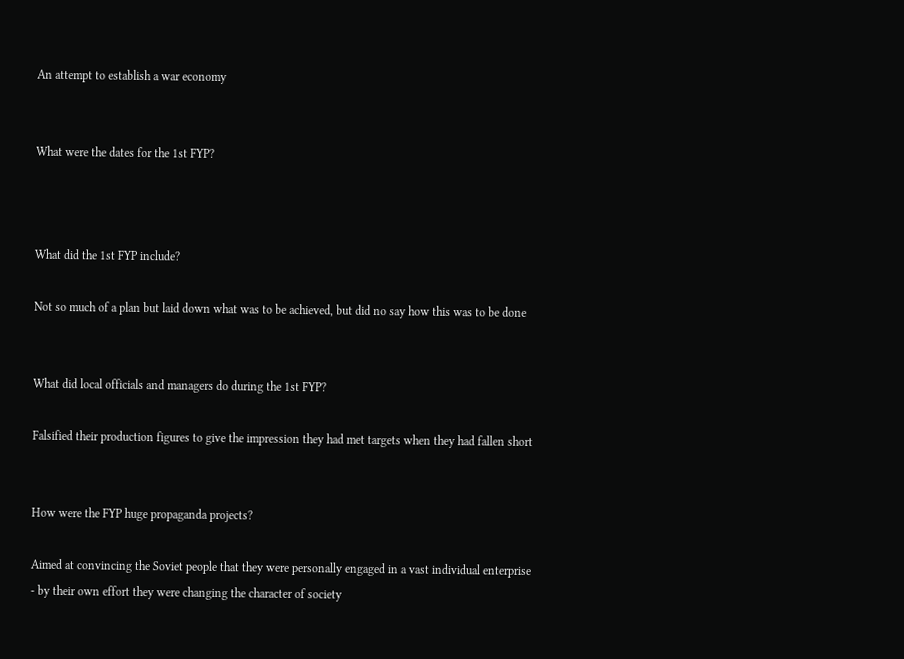An attempt to establish a war economy


What were the dates for the 1st FYP?



What did the 1st FYP include?

Not so much of a plan but laid down what was to be achieved, but did no say how this was to be done


What did local officials and managers do during the 1st FYP?

Falsified their production figures to give the impression they had met targets when they had fallen short


How were the FYP huge propaganda projects?

Aimed at convincing the Soviet people that they were personally engaged in a vast individual enterprise
- by their own effort they were changing the character of society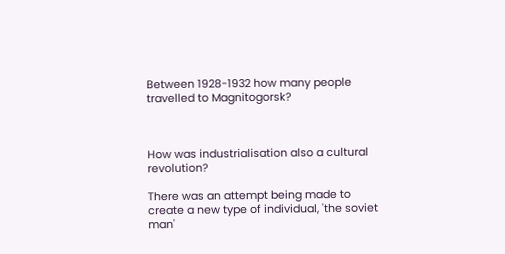Between 1928-1932 how many people travelled to Magnitogorsk?



How was industrialisation also a cultural revolution?

There was an attempt being made to create a new type of individual, 'the soviet man'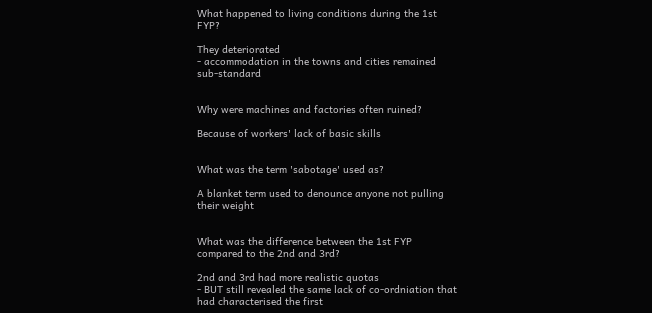What happened to living conditions during the 1st FYP?

They deteriorated
- accommodation in the towns and cities remained sub-standard


Why were machines and factories often ruined?

Because of workers' lack of basic skills


What was the term 'sabotage' used as?

A blanket term used to denounce anyone not pulling their weight


What was the difference between the 1st FYP compared to the 2nd and 3rd?

2nd and 3rd had more realistic quotas
- BUT still revealed the same lack of co-ordniation that had characterised the first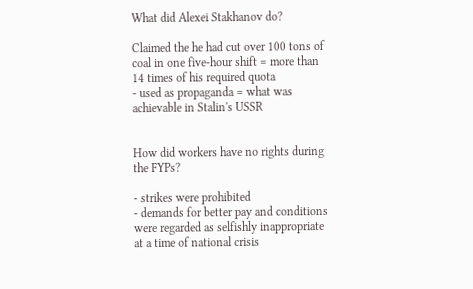What did Alexei Stakhanov do?

Claimed the he had cut over 100 tons of coal in one five-hour shift = more than 14 times of his required quota
- used as propaganda = what was achievable in Stalin's USSR


How did workers have no rights during the FYPs?

- strikes were prohibited
- demands for better pay and conditions were regarded as selfishly inappropriate at a time of national crisis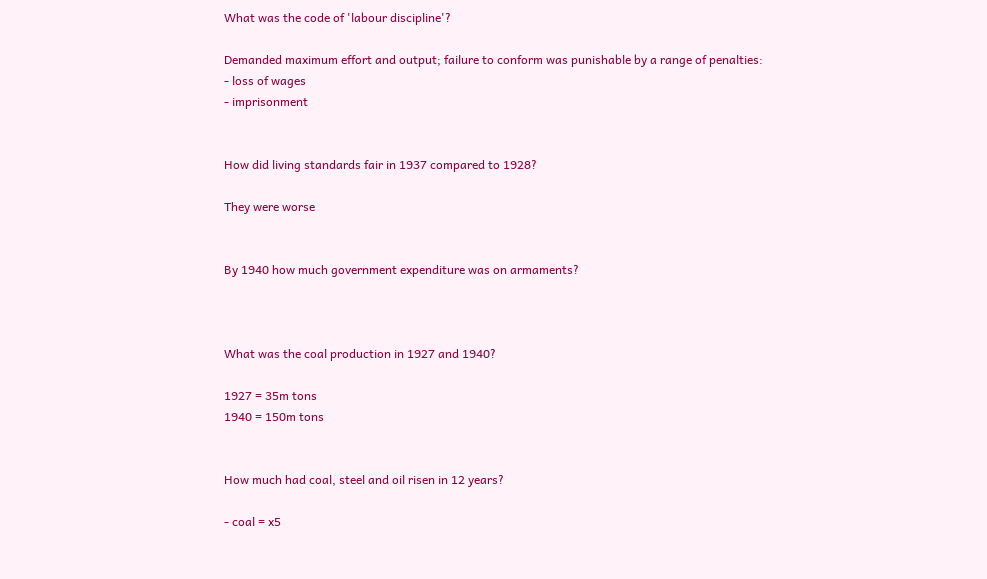What was the code of 'labour discipline'?

Demanded maximum effort and output; failure to conform was punishable by a range of penalties:
- loss of wages
- imprisonment


How did living standards fair in 1937 compared to 1928?

They were worse


By 1940 how much government expenditure was on armaments?



What was the coal production in 1927 and 1940?

1927 = 35m tons
1940 = 150m tons


How much had coal, steel and oil risen in 12 years?

- coal = x5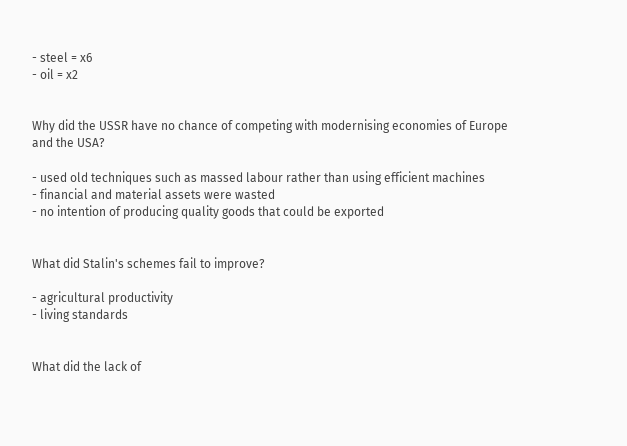- steel = x6
- oil = x2


Why did the USSR have no chance of competing with modernising economies of Europe and the USA?

- used old techniques such as massed labour rather than using efficient machines
- financial and material assets were wasted
- no intention of producing quality goods that could be exported


What did Stalin's schemes fail to improve?

- agricultural productivity
- living standards


What did the lack of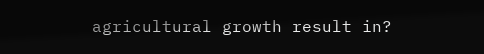agricultural growth result in?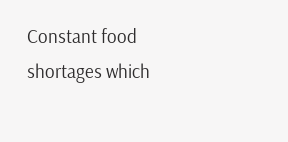Constant food shortages which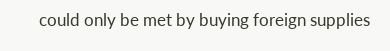could only be met by buying foreign supplies